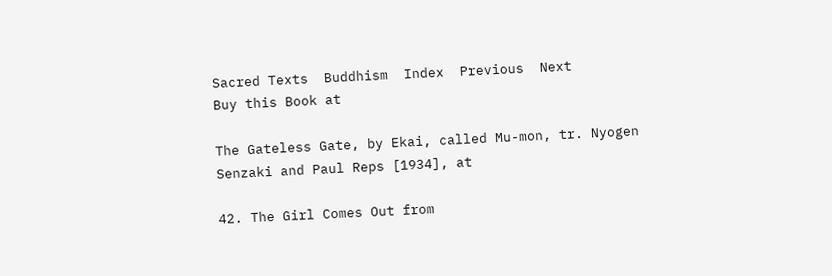Sacred Texts  Buddhism  Index  Previous  Next
Buy this Book at

The Gateless Gate, by Ekai, called Mu-mon, tr. Nyogen Senzaki and Paul Reps [1934], at

42. The Girl Comes Out from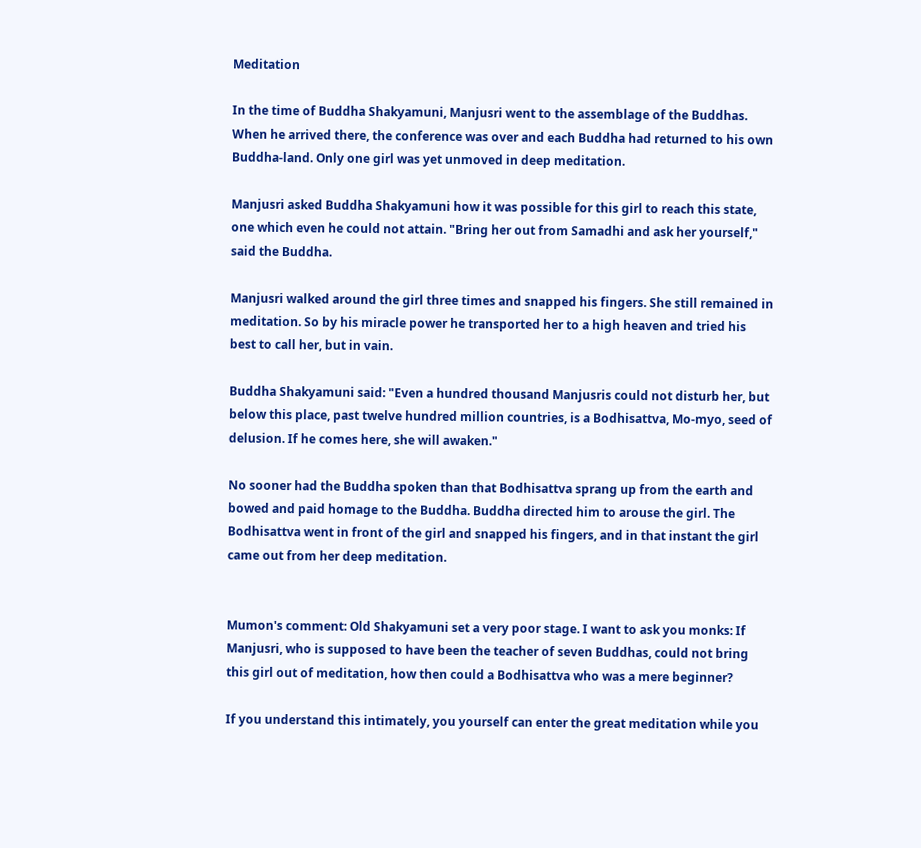Meditation

In the time of Buddha Shakyamuni, Manjusri went to the assemblage of the Buddhas. When he arrived there, the conference was over and each Buddha had returned to his own Buddha-land. Only one girl was yet unmoved in deep meditation.

Manjusri asked Buddha Shakyamuni how it was possible for this girl to reach this state, one which even he could not attain. "Bring her out from Samadhi and ask her yourself," said the Buddha.

Manjusri walked around the girl three times and snapped his fingers. She still remained in meditation. So by his miracle power he transported her to a high heaven and tried his best to call her, but in vain.

Buddha Shakyamuni said: "Even a hundred thousand Manjusris could not disturb her, but below this place, past twelve hundred million countries, is a Bodhisattva, Mo-myo, seed of delusion. If he comes here, she will awaken."

No sooner had the Buddha spoken than that Bodhisattva sprang up from the earth and bowed and paid homage to the Buddha. Buddha directed him to arouse the girl. The Bodhisattva went in front of the girl and snapped his fingers, and in that instant the girl came out from her deep meditation.


Mumon's comment: Old Shakyamuni set a very poor stage. I want to ask you monks: If Manjusri, who is supposed to have been the teacher of seven Buddhas, could not bring this girl out of meditation, how then could a Bodhisattva who was a mere beginner?

If you understand this intimately, you yourself can enter the great meditation while you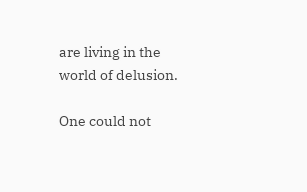are living in the world of delusion.

One could not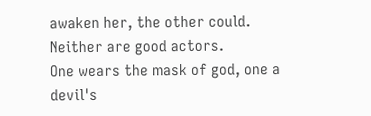awaken her, the other could.
Neither are good actors.
One wears the mask of god, one a devil's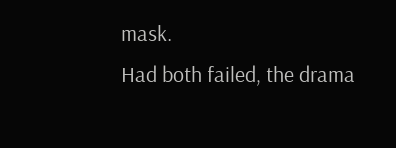mask.
Had both failed, the drama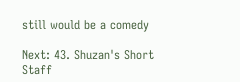still would be a comedy

Next: 43. Shuzan's Short Staff